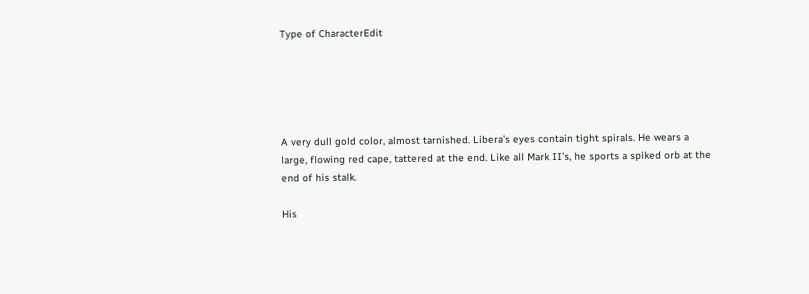Type of CharacterEdit





A very dull gold color, almost tarnished. Libera’s eyes contain tight spirals. He wears a large, flowing red cape, tattered at the end. Like all Mark II’s, he sports a spiked orb at the end of his stalk.

His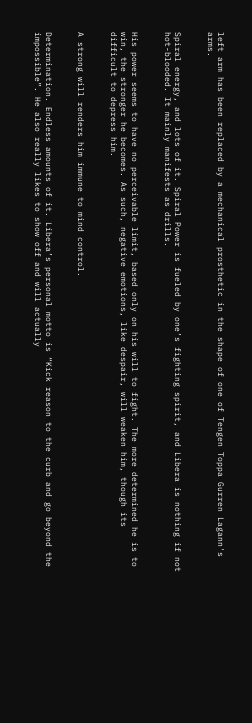left arm has been replaced by a mechanical prosthetic in the shape of one of Tengen Toppa Gurren Lagann's arms.


Spiral energy, and lots of it. Spiral Power is fueled by one’s fighting spirit, and Libera is nothing if not hot-blooded. It mainly manifests as drills.


His power seems to have no perceivable limit, based only on his will to fight. The more determined he is to win, the stronger he becomes. As such, negative emotions, like despair, will weaken him, though its difficult to depress him.


A strong will renders him immune to mind control.


Determination. Endless amounts of it. Libera’s personal motto is “Kick reason to the curb and go beyond the impossible”. He also really likes to show off and will actually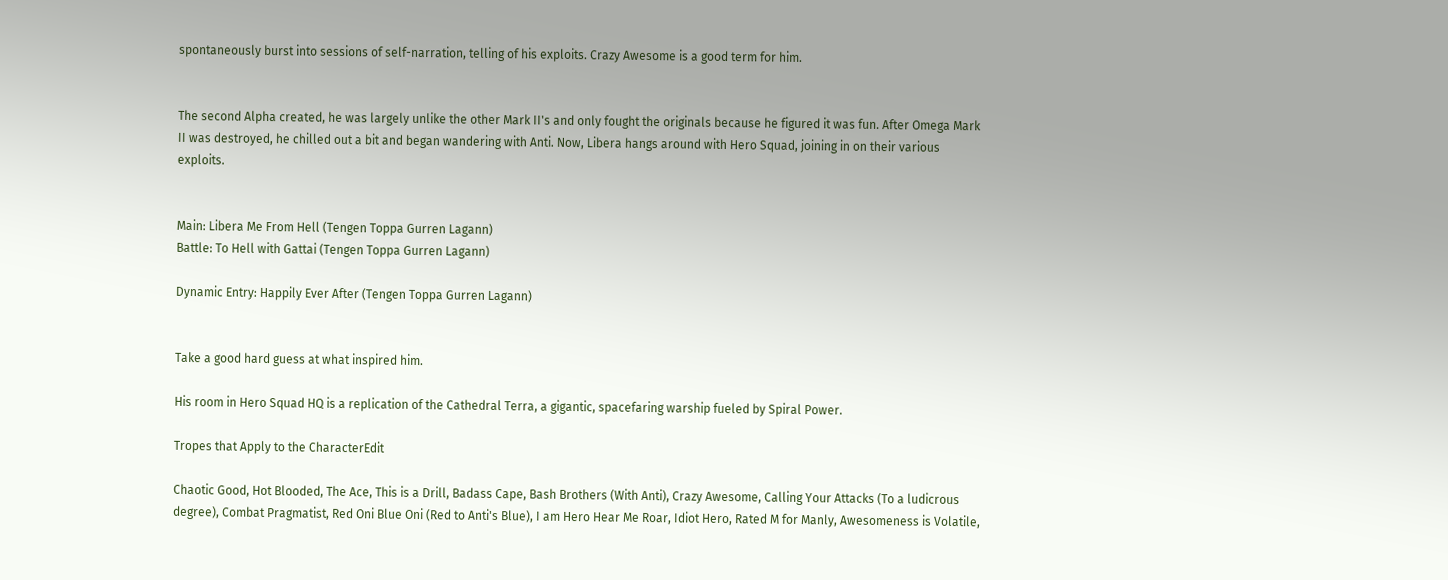spontaneously burst into sessions of self-narration, telling of his exploits. Crazy Awesome is a good term for him.


The second Alpha created, he was largely unlike the other Mark II's and only fought the originals because he figured it was fun. After Omega Mark II was destroyed, he chilled out a bit and began wandering with Anti. Now, Libera hangs around with Hero Squad, joining in on their various exploits.


Main: Libera Me From Hell (Tengen Toppa Gurren Lagann)
Battle: To Hell with Gattai (Tengen Toppa Gurren Lagann)

Dynamic Entry: Happily Ever After (Tengen Toppa Gurren Lagann)


Take a good hard guess at what inspired him.

His room in Hero Squad HQ is a replication of the Cathedral Terra, a gigantic, spacefaring warship fueled by Spiral Power.

Tropes that Apply to the CharacterEdit

Chaotic Good, Hot Blooded, The Ace, This is a Drill, Badass Cape, Bash Brothers (With Anti), Crazy Awesome, Calling Your Attacks (To a ludicrous degree), Combat Pragmatist, Red Oni Blue Oni (Red to Anti's Blue), I am Hero Hear Me Roar, Idiot Hero, Rated M for Manly, Awesomeness is Volatile,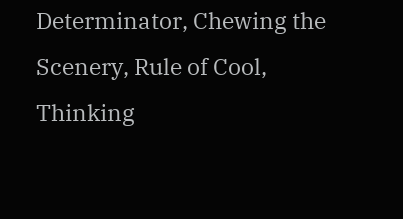Determinator, Chewing the Scenery, Rule of Cool, Thinking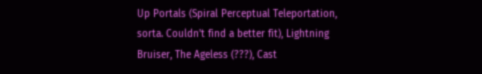Up Portals (Spiral Perceptual Teleportation, sorta. Couldn't find a better fit), Lightning Bruiser, The Ageless (???), Cast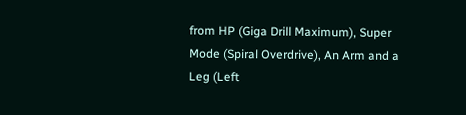from HP (Giga Drill Maximum), Super Mode (Spiral Overdrive), An Arm and a Leg (Left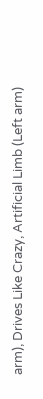arm), Drives Like Crazy, Artificial Limb (Left arm)